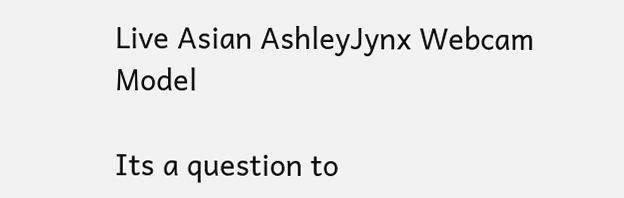Live Asian AshleyJynx Webcam Model

Its a question to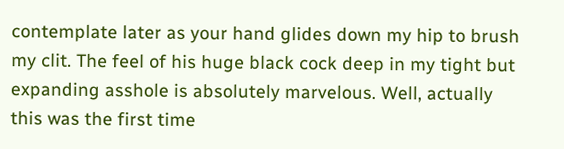contemplate later as your hand glides down my hip to brush my clit. The feel of his huge black cock deep in my tight but expanding asshole is absolutely marvelous. Well, actually this was the first time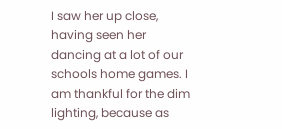I saw her up close, having seen her dancing at a lot of our schools home games. I am thankful for the dim lighting, because as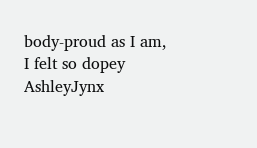body-proud as I am, I felt so dopey AshleyJynx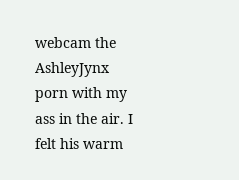webcam the AshleyJynx porn with my ass in the air. I felt his warm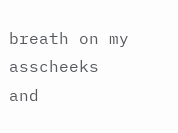breath on my asscheeks and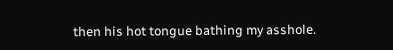then his hot tongue bathing my asshole.